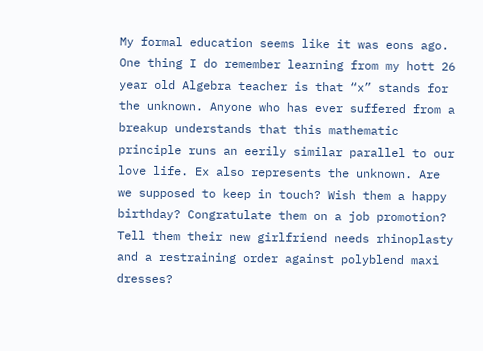My formal education seems like it was eons ago. One thing I do remember learning from my hott 26 year old Algebra teacher is that “x” stands for the unknown. Anyone who has ever suffered from a breakup understands that this mathematic principle runs an eerily similar parallel to our love life. Ex also represents the unknown. Are we supposed to keep in touch? Wish them a happy birthday? Congratulate them on a job promotion? Tell them their new girlfriend needs rhinoplasty and a restraining order against polyblend maxi dresses?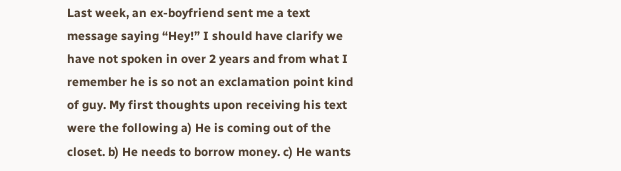Last week, an ex-boyfriend sent me a text message saying “Hey!” I should have clarify we have not spoken in over 2 years and from what I remember he is so not an exclamation point kind of guy. My first thoughts upon receiving his text were the following a) He is coming out of the closet. b) He needs to borrow money. c) He wants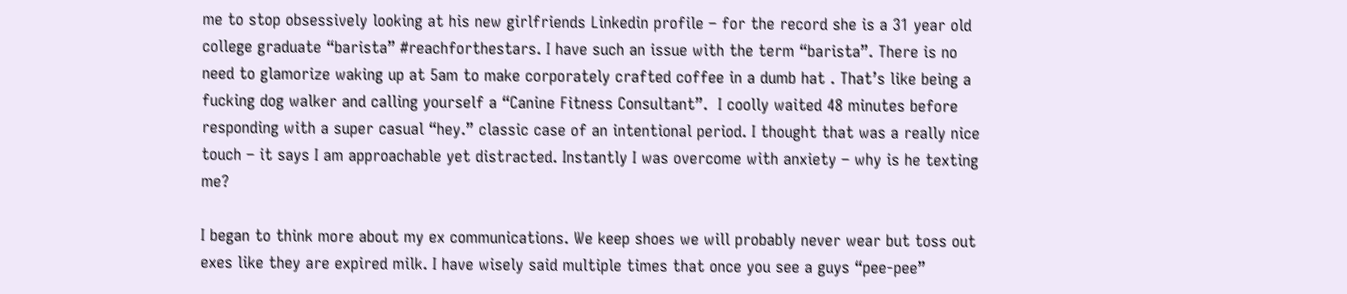me to stop obsessively looking at his new girlfriends Linkedin profile – for the record she is a 31 year old college graduate “barista” #reachforthestars. I have such an issue with the term “barista”. There is no need to glamorize waking up at 5am to make corporately crafted coffee in a dumb hat . That’s like being a fucking dog walker and calling yourself a “Canine Fitness Consultant”.  I coolly waited 48 minutes before responding with a super casual “hey.” classic case of an intentional period. I thought that was a really nice touch – it says I am approachable yet distracted. Instantly I was overcome with anxiety – why is he texting me?

I began to think more about my ex communications. We keep shoes we will probably never wear but toss out exes like they are expired milk. I have wisely said multiple times that once you see a guys “pee-pee”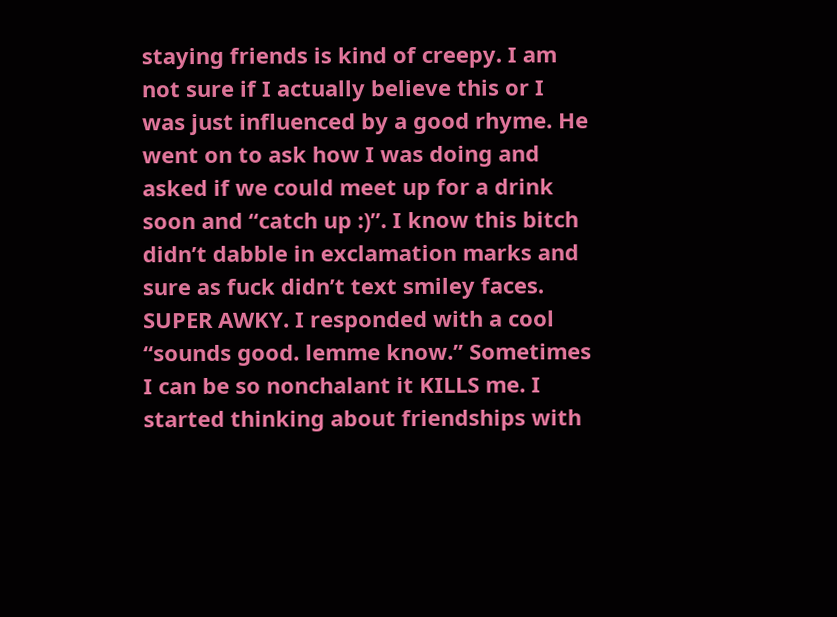staying friends is kind of creepy. I am not sure if I actually believe this or I was just influenced by a good rhyme. He went on to ask how I was doing and asked if we could meet up for a drink soon and “catch up :)”. I know this bitch didn’t dabble in exclamation marks and sure as fuck didn’t text smiley faces. SUPER AWKY. I responded with a cool “sounds good. lemme know.” Sometimes I can be so nonchalant it KILLS me. I started thinking about friendships with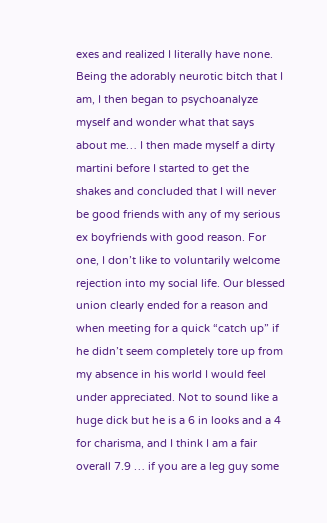exes and realized I literally have none. Being the adorably neurotic bitch that I am, I then began to psychoanalyze myself and wonder what that says about me… I then made myself a dirty martini before I started to get the shakes and concluded that I will never be good friends with any of my serious ex boyfriends with good reason. For one, I don’t like to voluntarily welcome rejection into my social life. Our blessed union clearly ended for a reason and when meeting for a quick “catch up” if he didn’t seem completely tore up from my absence in his world I would feel under appreciated. Not to sound like a huge dick but he is a 6 in looks and a 4 for charisma, and I think I am a fair overall 7.9 … if you are a leg guy some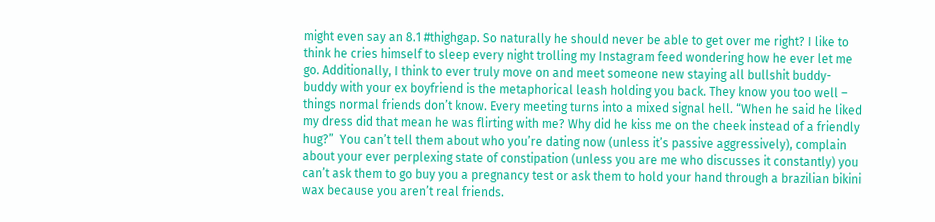might even say an 8.1 #thighgap. So naturally he should never be able to get over me right? I like to think he cries himself to sleep every night trolling my Instagram feed wondering how he ever let me go. Additionally, I think to ever truly move on and meet someone new staying all bullshit buddy-buddy with your ex boyfriend is the metaphorical leash holding you back. They know you too well – things normal friends don’t know. Every meeting turns into a mixed signal hell. “When he said he liked my dress did that mean he was flirting with me? Why did he kiss me on the cheek instead of a friendly hug?”  You can’t tell them about who you’re dating now (unless it’s passive aggressively), complain about your ever perplexing state of constipation (unless you are me who discusses it constantly) you can’t ask them to go buy you a pregnancy test or ask them to hold your hand through a brazilian bikini wax because you aren’t real friends.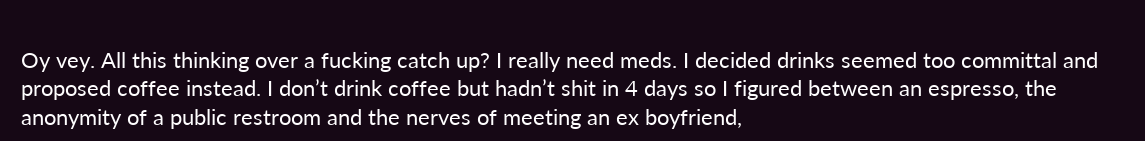Oy vey. All this thinking over a fucking catch up? I really need meds. I decided drinks seemed too committal and proposed coffee instead. I don’t drink coffee but hadn’t shit in 4 days so I figured between an espresso, the anonymity of a public restroom and the nerves of meeting an ex boyfriend,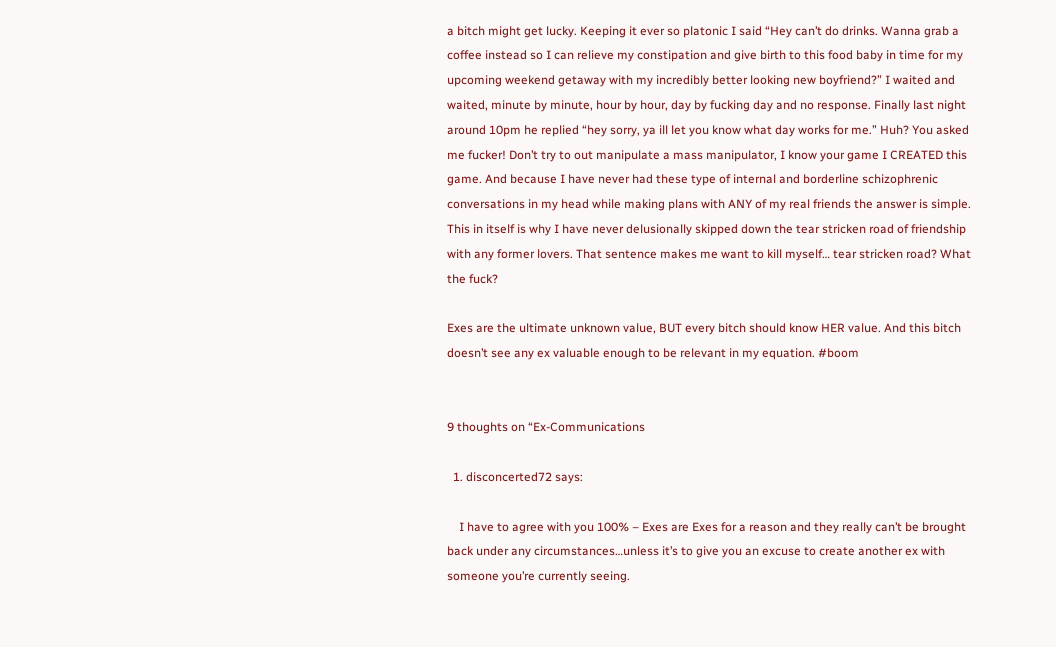a bitch might get lucky. Keeping it ever so platonic I said “Hey can’t do drinks. Wanna grab a coffee instead so I can relieve my constipation and give birth to this food baby in time for my upcoming weekend getaway with my incredibly better looking new boyfriend?” I waited and waited, minute by minute, hour by hour, day by fucking day and no response. Finally last night around 10pm he replied “hey sorry, ya ill let you know what day works for me.” Huh? You asked me fucker! Don’t try to out manipulate a mass manipulator, I know your game I CREATED this game. And because I have never had these type of internal and borderline schizophrenic conversations in my head while making plans with ANY of my real friends the answer is simple. This in itself is why I have never delusionally skipped down the tear stricken road of friendship with any former lovers. That sentence makes me want to kill myself… tear stricken road? What the fuck?

Exes are the ultimate unknown value, BUT every bitch should know HER value. And this bitch doesn’t see any ex valuable enough to be relevant in my equation. #boom


9 thoughts on “Ex-Communications

  1. disconcerted72 says:

    I have to agree with you 100% – Exes are Exes for a reason and they really can’t be brought back under any circumstances…unless it’s to give you an excuse to create another ex with someone you’re currently seeing.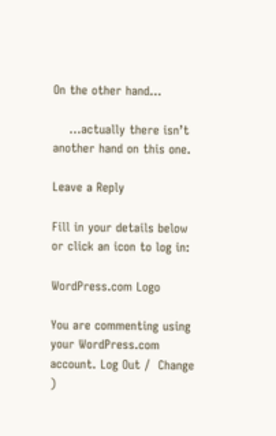On the other hand…

    …actually there isn’t another hand on this one.

Leave a Reply

Fill in your details below or click an icon to log in:

WordPress.com Logo

You are commenting using your WordPress.com account. Log Out /  Change )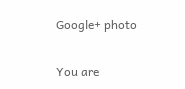Google+ photo

You are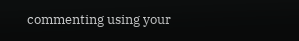commenting using your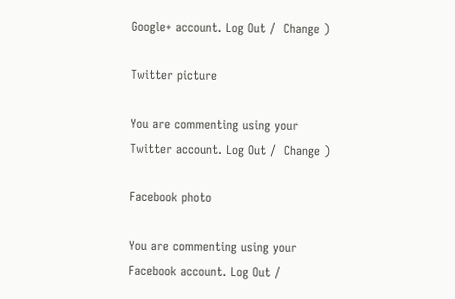Google+ account. Log Out /  Change )

Twitter picture

You are commenting using your Twitter account. Log Out /  Change )

Facebook photo

You are commenting using your Facebook account. Log Out /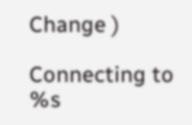Change )

Connecting to %s